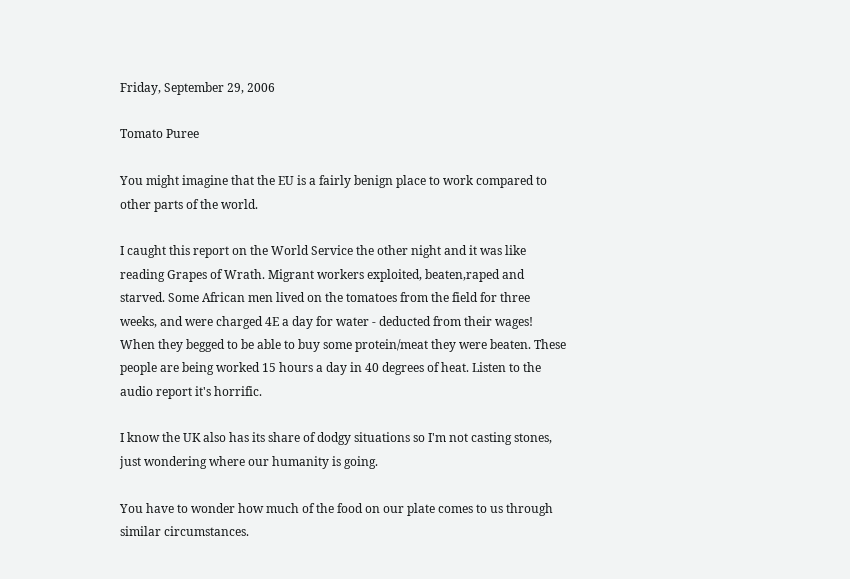Friday, September 29, 2006

Tomato Puree

You might imagine that the EU is a fairly benign place to work compared to other parts of the world.

I caught this report on the World Service the other night and it was like reading Grapes of Wrath. Migrant workers exploited, beaten,raped and starved. Some African men lived on the tomatoes from the field for three weeks, and were charged 4E a day for water - deducted from their wages! When they begged to be able to buy some protein/meat they were beaten. These people are being worked 15 hours a day in 40 degrees of heat. Listen to the audio report it's horrific.

I know the UK also has its share of dodgy situations so I'm not casting stones, just wondering where our humanity is going.

You have to wonder how much of the food on our plate comes to us through similar circumstances.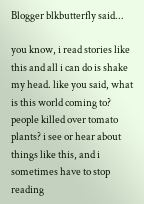Blogger blkbutterfly said...

you know, i read stories like this and all i can do is shake my head. like you said, what is this world coming to? people killed over tomato plants? i see or hear about things like this, and i sometimes have to stop reading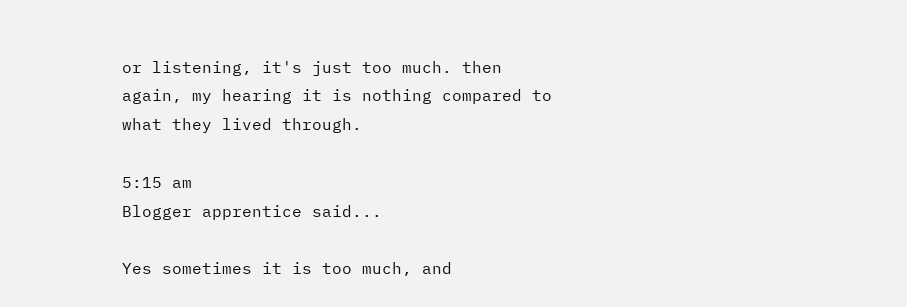or listening, it's just too much. then again, my hearing it is nothing compared to what they lived through.

5:15 am
Blogger apprentice said...

Yes sometimes it is too much, and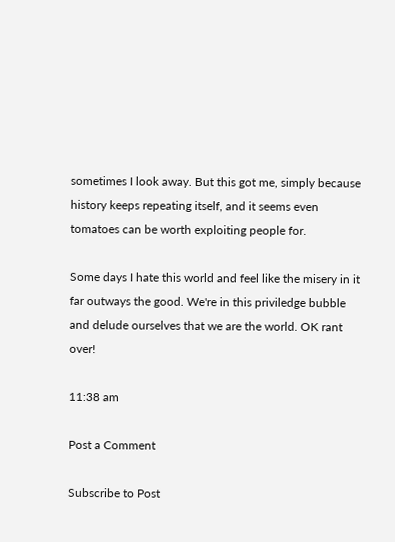sometimes I look away. But this got me, simply because history keeps repeating itself, and it seems even tomatoes can be worth exploiting people for.

Some days I hate this world and feel like the misery in it far outways the good. We're in this priviledge bubble and delude ourselves that we are the world. OK rant over!

11:38 am

Post a Comment

Subscribe to Post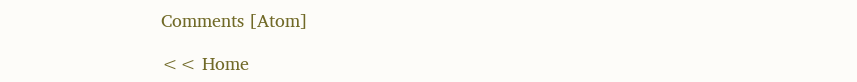Comments [Atom]

<< Home